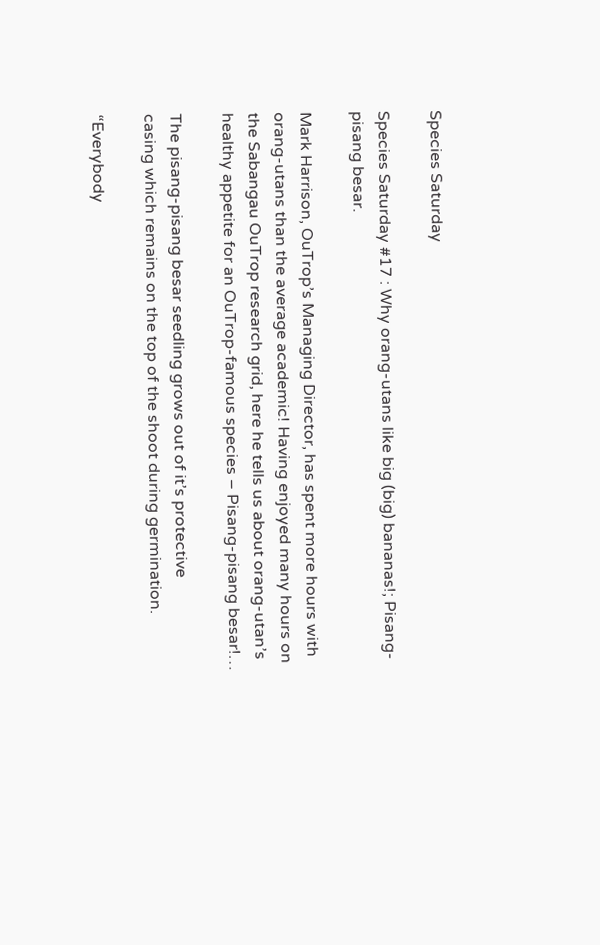Species Saturday

Species Saturday #17 : Why orang-utans like big (big) bananas!; Pisang-pisang besar.

Mark Harrison, OuTrop’s Managing Director, has spent more hours with orang-utans than the average academic! Having enjoyed many hours on the Sabangau OuTrop research grid, here he tells us about orang-utan’s healthy appetite for an OuTrop-famous species – Pisang-pisang besar!…

The pisang-pisang besar seedling grows out of it’s protective
casing which remains on the top of the shoot during germination.

“Everybody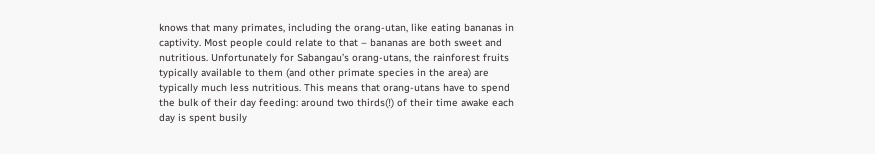knows that many primates, including the orang-utan, like eating bananas in captivity. Most people could relate to that – bananas are both sweet and nutritious. Unfortunately for Sabangau’s orang-utans, the rainforest fruits typically available to them (and other primate species in the area) are typically much less nutritious. This means that orang-utans have to spend the bulk of their day feeding: around two thirds(!) of their time awake each day is spent busily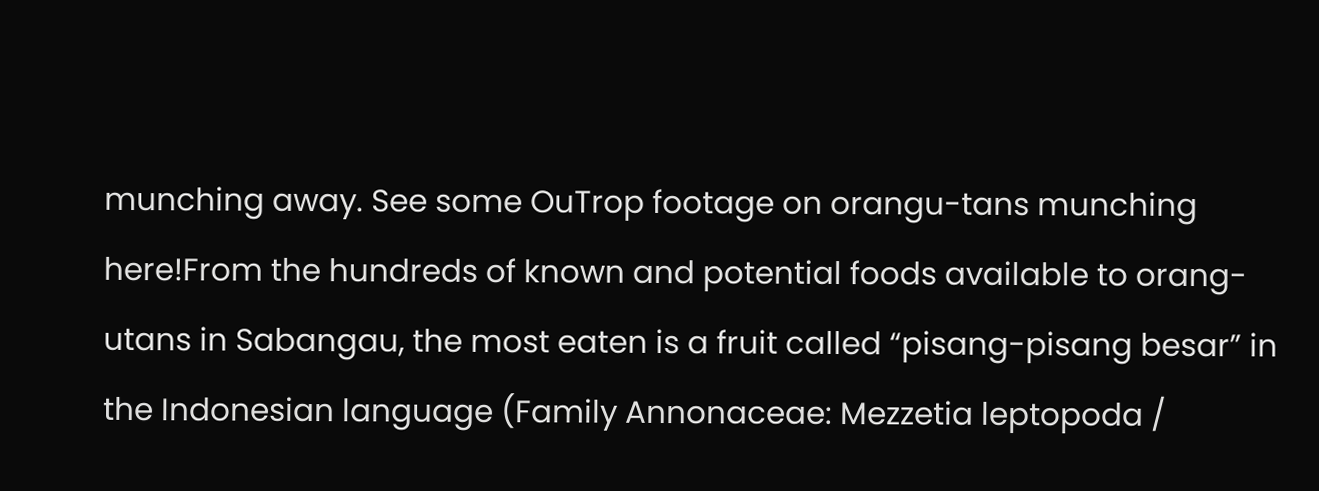munching away. See some OuTrop footage on orangu-tans munching here!From the hundreds of known and potential foods available to orang-utans in Sabangau, the most eaten is a fruit called “pisang-pisang besar” in the Indonesian language (Family Annonaceae: Mezzetia leptopoda /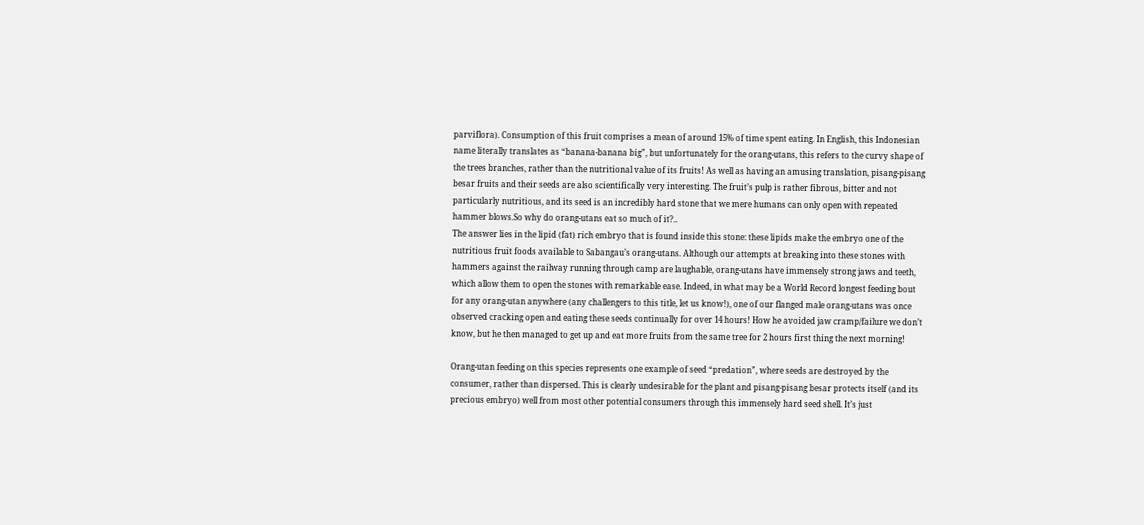parviflora). Consumption of this fruit comprises a mean of around 15% of time spent eating. In English, this Indonesian name literally translates as “banana-banana big”, but unfortunately for the orang-utans, this refers to the curvy shape of the trees branches, rather than the nutritional value of its fruits! As well as having an amusing translation, pisang-pisang besar fruits and their seeds are also scientifically very interesting. The fruit’s pulp is rather fibrous, bitter and not particularly nutritious, and its seed is an incredibly hard stone that we mere humans can only open with repeated hammer blows.So why do orang-utans eat so much of it?..
The answer lies in the lipid (fat) rich embryo that is found inside this stone: these lipids make the embryo one of the nutritious fruit foods available to Sabangau’s orang-utans. Although our attempts at breaking into these stones with hammers against the railway running through camp are laughable, orang-utans have immensely strong jaws and teeth, which allow them to open the stones with remarkable ease. Indeed, in what may be a World Record longest feeding bout for any orang-utan anywhere (any challengers to this title, let us know!), one of our flanged male orang-utans was once observed cracking open and eating these seeds continually for over 14 hours! How he avoided jaw cramp/failure we don’t know, but he then managed to get up and eat more fruits from the same tree for 2 hours first thing the next morning!

Orang-utan feeding on this species represents one example of seed “predation”, where seeds are destroyed by the consumer, rather than dispersed. This is clearly undesirable for the plant and pisang-pisang besar protects itself (and its precious embryo) well from most other potential consumers through this immensely hard seed shell. It’s just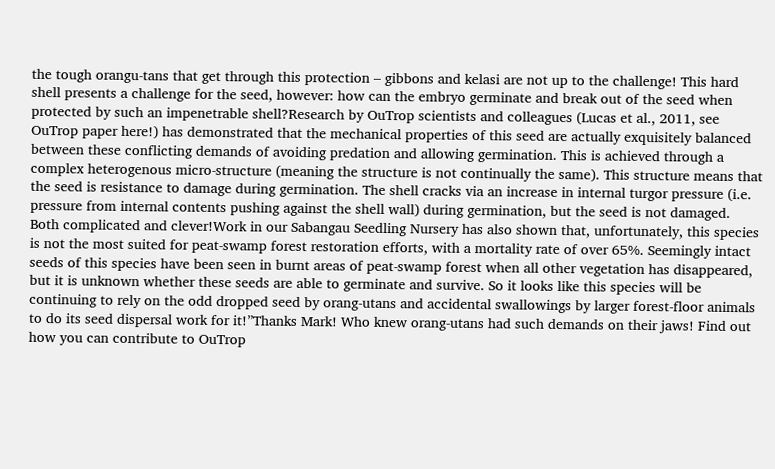the tough orangu-tans that get through this protection – gibbons and kelasi are not up to the challenge! This hard shell presents a challenge for the seed, however: how can the embryo germinate and break out of the seed when protected by such an impenetrable shell?Research by OuTrop scientists and colleagues (Lucas et al., 2011, see OuTrop paper here!) has demonstrated that the mechanical properties of this seed are actually exquisitely balanced between these conflicting demands of avoiding predation and allowing germination. This is achieved through a complex heterogenous micro-structure (meaning the structure is not continually the same). This structure means that the seed is resistance to damage during germination. The shell cracks via an increase in internal turgor pressure (i.e. pressure from internal contents pushing against the shell wall) during germination, but the seed is not damaged. Both complicated and clever!Work in our Sabangau Seedling Nursery has also shown that, unfortunately, this species is not the most suited for peat-swamp forest restoration efforts, with a mortality rate of over 65%. Seemingly intact seeds of this species have been seen in burnt areas of peat-swamp forest when all other vegetation has disappeared, but it is unknown whether these seeds are able to germinate and survive. So it looks like this species will be continuing to rely on the odd dropped seed by orang-utans and accidental swallowings by larger forest-floor animals to do its seed dispersal work for it!”Thanks Mark! Who knew orang-utans had such demands on their jaws! Find out how you can contribute to OuTrop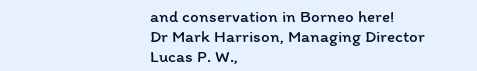and conservation in Borneo here!
Dr Mark Harrison, Managing Director
Lucas P. W.,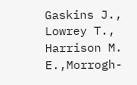Gaskins J., Lowrey T., Harrison M. E.,Morrogh-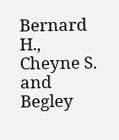Bernard H., Cheyne S. and Begley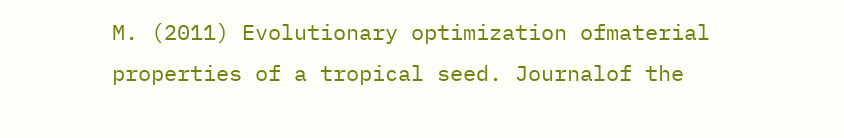M. (2011) Evolutionary optimization ofmaterial properties of a tropical seed. Journalof the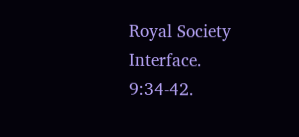Royal Society Interface. 9:34-42.